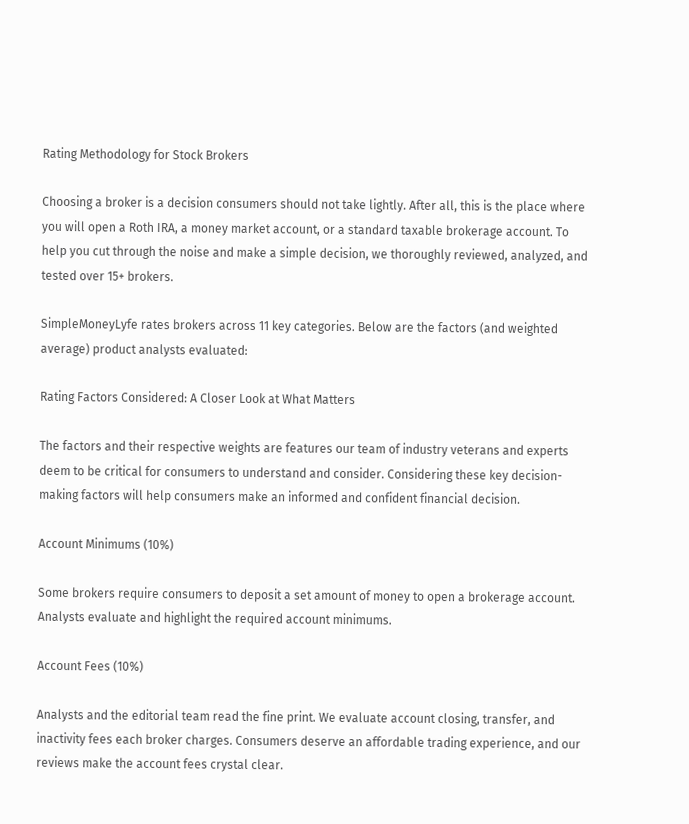Rating Methodology for Stock Brokers

Choosing a broker is a decision consumers should not take lightly. After all, this is the place where you will open a Roth IRA, a money market account, or a standard taxable brokerage account. To help you cut through the noise and make a simple decision, we thoroughly reviewed, analyzed, and tested over 15+ brokers.

SimpleMoneyLyfe rates brokers across 11 key categories. Below are the factors (and weighted average) product analysts evaluated:

Rating Factors Considered: A Closer Look at What Matters

The factors and their respective weights are features our team of industry veterans and experts deem to be critical for consumers to understand and consider. Considering these key decision-making factors will help consumers make an informed and confident financial decision.

Account Minimums (10%)

Some brokers require consumers to deposit a set amount of money to open a brokerage account. Analysts evaluate and highlight the required account minimums.

Account Fees (10%)

Analysts and the editorial team read the fine print. We evaluate account closing, transfer, and inactivity fees each broker charges. Consumers deserve an affordable trading experience, and our reviews make the account fees crystal clear.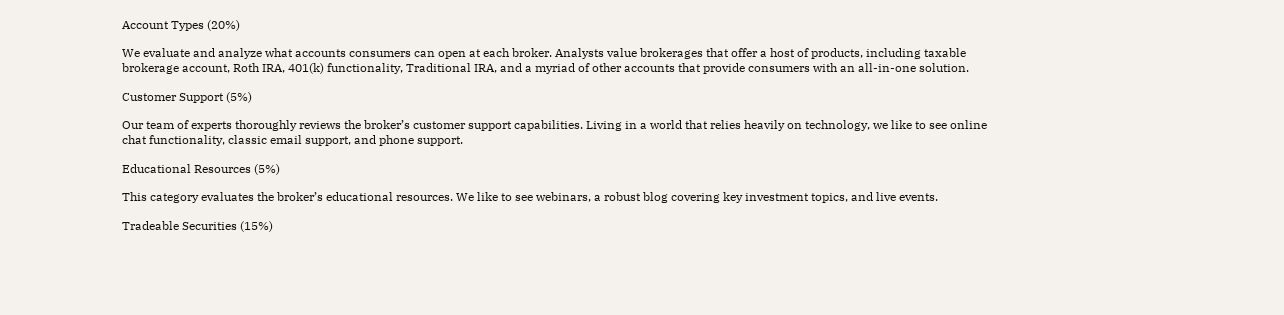Account Types (20%)

We evaluate and analyze what accounts consumers can open at each broker. Analysts value brokerages that offer a host of products, including taxable brokerage account, Roth IRA, 401(k) functionality, Traditional IRA, and a myriad of other accounts that provide consumers with an all-in-one solution.

Customer Support (5%)

Our team of experts thoroughly reviews the broker’s customer support capabilities. Living in a world that relies heavily on technology, we like to see online chat functionality, classic email support, and phone support.

Educational Resources (5%)

This category evaluates the broker’s educational resources. We like to see webinars, a robust blog covering key investment topics, and live events.

Tradeable Securities (15%)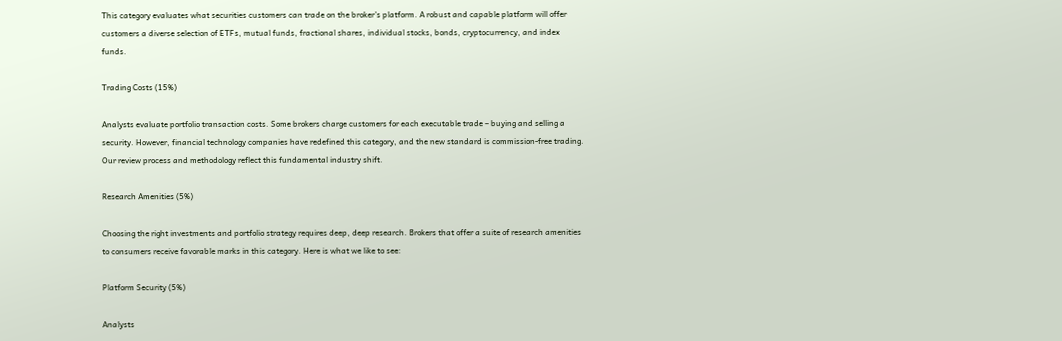This category evaluates what securities customers can trade on the broker’s platform. A robust and capable platform will offer customers a diverse selection of ETFs, mutual funds, fractional shares, individual stocks, bonds, cryptocurrency, and index funds.

Trading Costs (15%)

Analysts evaluate portfolio transaction costs. Some brokers charge customers for each executable trade – buying and selling a security. However, financial technology companies have redefined this category, and the new standard is commission-free trading. Our review process and methodology reflect this fundamental industry shift.

Research Amenities (5%)

Choosing the right investments and portfolio strategy requires deep, deep research. Brokers that offer a suite of research amenities to consumers receive favorable marks in this category. Here is what we like to see:

Platform Security (5%)

Analysts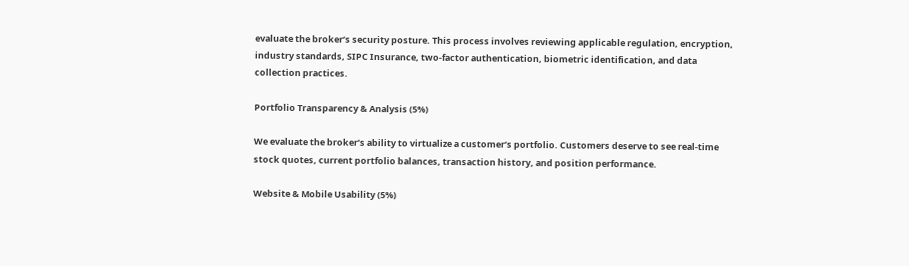evaluate the broker’s security posture. This process involves reviewing applicable regulation, encryption, industry standards, SIPC Insurance, two-factor authentication, biometric identification, and data collection practices.

Portfolio Transparency & Analysis (5%)

We evaluate the broker’s ability to virtualize a customer’s portfolio. Customers deserve to see real-time stock quotes, current portfolio balances, transaction history, and position performance.

Website & Mobile Usability (5%)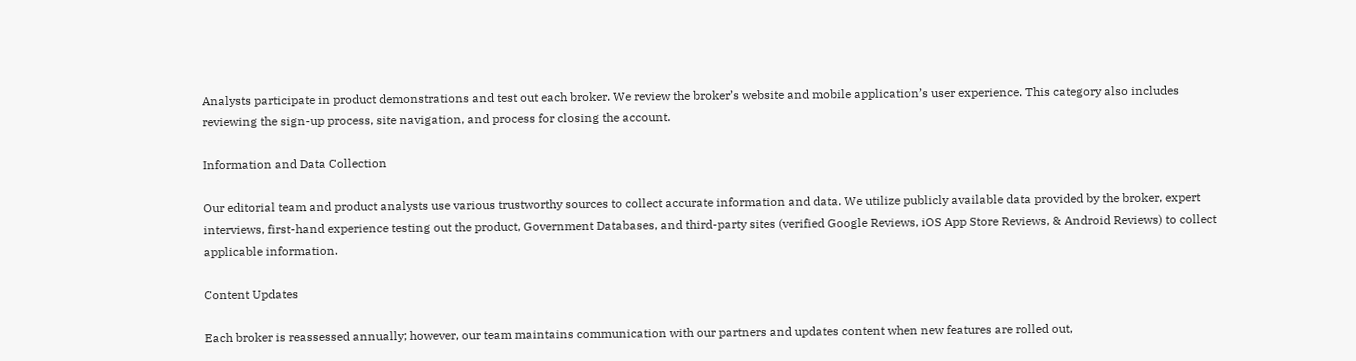Analysts participate in product demonstrations and test out each broker. We review the broker’s website and mobile application’s user experience. This category also includes reviewing the sign-up process, site navigation, and process for closing the account.

Information and Data Collection

Our editorial team and product analysts use various trustworthy sources to collect accurate information and data. We utilize publicly available data provided by the broker, expert interviews, first-hand experience testing out the product, Government Databases, and third-party sites (verified Google Reviews, iOS App Store Reviews, & Android Reviews) to collect applicable information.

Content Updates

Each broker is reassessed annually; however, our team maintains communication with our partners and updates content when new features are rolled out,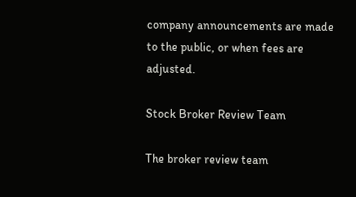company announcements are made to the public, or when fees are adjusted.

Stock Broker Review Team

The broker review team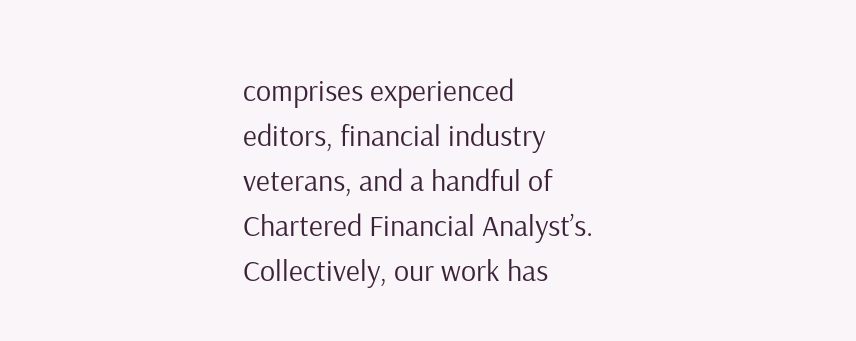comprises experienced editors, financial industry veterans, and a handful of Chartered Financial Analyst’s. Collectively, our work has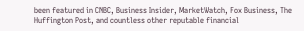been featured in CNBC, Business Insider, MarketWatch, Fox Business, The Huffington Post, and countless other reputable financial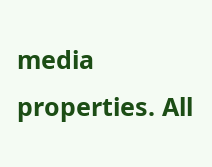media properties. All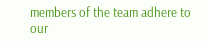members of the team adhere to our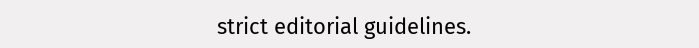strict editorial guidelines.